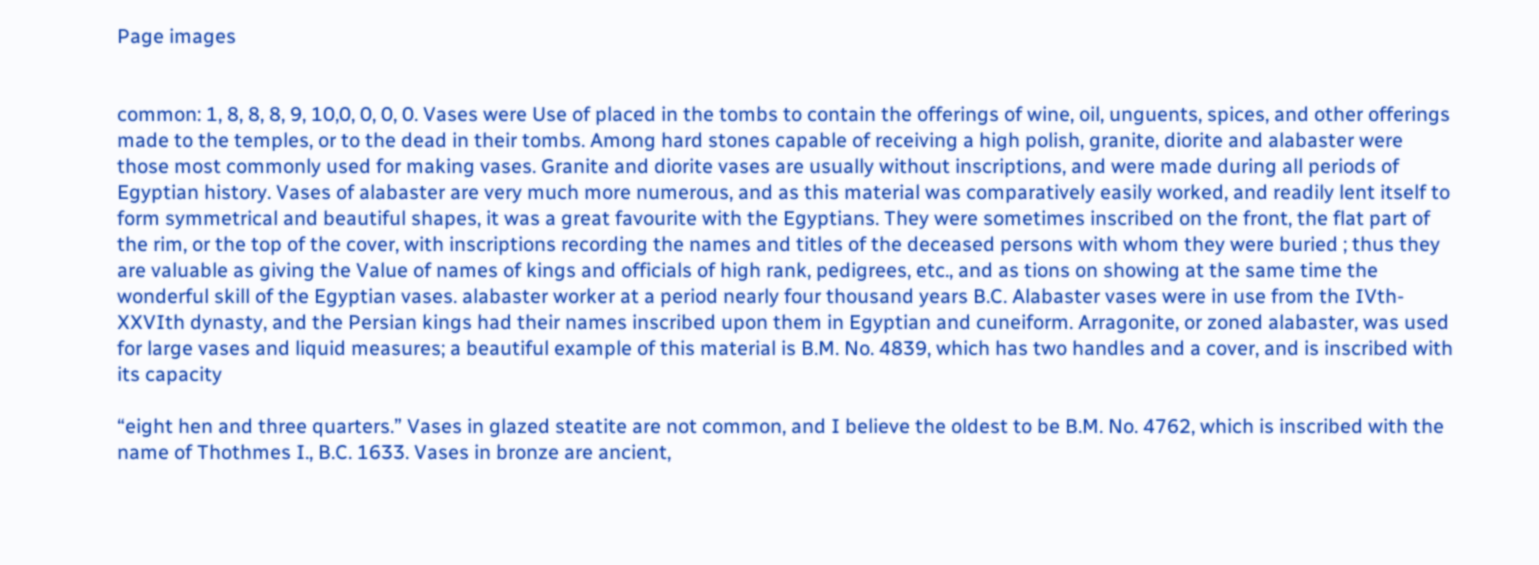Page images


common: 1, 8, 8, 8, 9, 10,0, 0, 0, 0. Vases were Use of placed in the tombs to contain the offerings of wine, oil, unguents, spices, and other offerings made to the temples, or to the dead in their tombs. Among hard stones capable of receiving a high polish, granite, diorite and alabaster were those most commonly used for making vases. Granite and diorite vases are usually without inscriptions, and were made during all periods of Egyptian history. Vases of alabaster are very much more numerous, and as this material was comparatively easily worked, and readily lent itself to form symmetrical and beautiful shapes, it was a great favourite with the Egyptians. They were sometimes inscribed on the front, the flat part of the rim, or the top of the cover, with inscriptions recording the names and titles of the deceased persons with whom they were buried ; thus they are valuable as giving the Value of names of kings and officials of high rank, pedigrees, etc., and as tions on showing at the same time the wonderful skill of the Egyptian vases. alabaster worker at a period nearly four thousand years B.C. Alabaster vases were in use from the IVth-XXVIth dynasty, and the Persian kings had their names inscribed upon them in Egyptian and cuneiform. Arragonite, or zoned alabaster, was used for large vases and liquid measures; a beautiful example of this material is B.M. No. 4839, which has two handles and a cover, and is inscribed with its capacity

“eight hen and three quarters.” Vases in glazed steatite are not common, and I believe the oldest to be B.M. No. 4762, which is inscribed with the name of Thothmes I., B.C. 1633. Vases in bronze are ancient,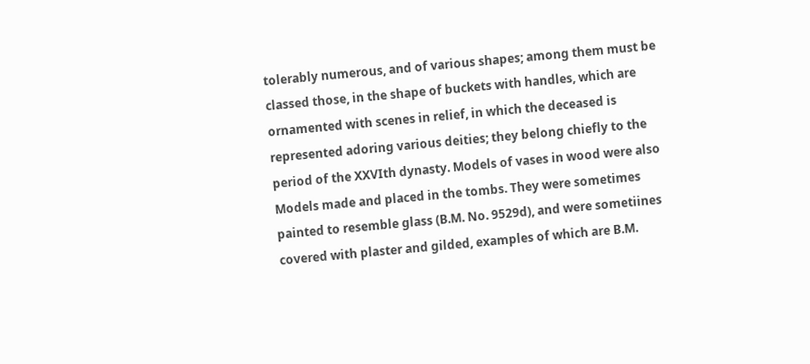tolerably numerous, and of various shapes; among them must be classed those, in the shape of buckets with handles, which are ornamented with scenes in relief, in which the deceased is represented adoring various deities; they belong chiefly to the period of the XXVIth dynasty. Models of vases in wood were also Models made and placed in the tombs. They were sometimes painted to resemble glass (B.M. No. 9529d), and were sometiines covered with plaster and gilded, examples of which are B.M.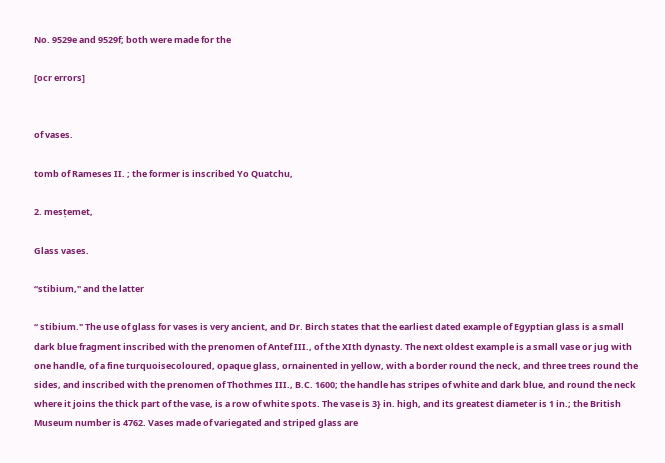No. 9529e and 9529f; both were made for the

[ocr errors]


of vases.

tomb of Rameses II. ; the former is inscribed Yo Quatchu,

2. mesțemet,

Glass vases.

“stibium," and the latter

“ stibium." The use of glass for vases is very ancient, and Dr. Birch states that the earliest dated example of Egyptian glass is a small dark blue fragment inscribed with the prenomen of Antef III., of the XIth dynasty. The next oldest example is a small vase or jug with one handle, of a fine turquoisecoloured, opaque glass, ornainented in yellow, with a border round the neck, and three trees round the sides, and inscribed with the prenomen of Thothmes III., B.C. 1600; the handle has stripes of white and dark blue, and round the neck where it joins the thick part of the vase, is a row of white spots. The vase is 3} in. high, and its greatest diameter is 1 in.; the British Museum number is 4762. Vases made of variegated and striped glass are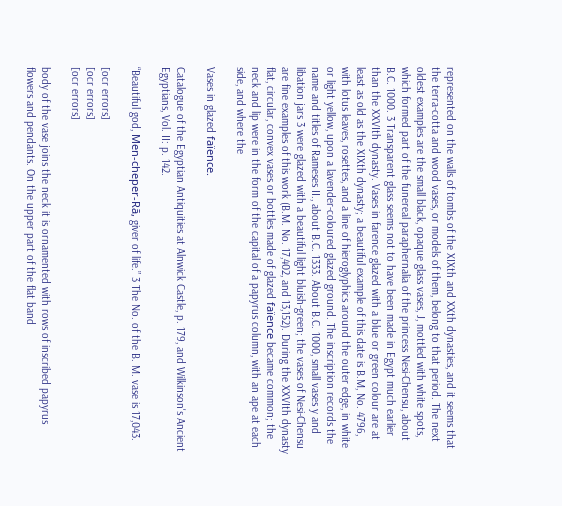represented on the walls of tombs of the XIXth and XXth dynasties, and it seems that the terra-cotta and wood vases, or models of them, belong to that period. The next oldest examples are the small black, opaque glass vases, J, mottled with white spots, which formed part of the funereal paraphernalia of the princess Nesi-Chensu, about B.C. 1000. 3 Transparent glass seems not to have been made in Egypt much earlier than the XXVIth dynasty. Vases in farence glazed with a blue or green colour are at least as old as the XIXth dynasty; a beautiful example of this date is B.M, No. 4796, with lotus leaves, rosettes, and a line of hieroglyphics around the outer edge, in white or light yellow, upon a lavender-coloured glazed ground. The inscription records the name and titles of Rameses II., about B.C. 1333. About B.C. 1000, small vases y and libation jars 3 were glazed with a beautiful light bluish-green; the vases of Nesi-Chensu are fine examples of this work (B.M. No. 17,402, and 13,152). During the XXVIth dynasty flat, circular, convex vases or bottles made of glazed faïence became common; the neck and lip were in the form of the capital of a papyrus column, with an ape at each side, and where the

Vases in glazed faïence.

Catalogue of the Egyptian Antiquities at Alnwick Castle, p. 179, and Wilkinson's Ancient Egyptians, Vol. II: p. 142.

“Beautiful god, Men-cheper-Rā, giver of life.” 3 The No. of the B. M. vase is 17,043.

[ocr errors]
[ocr errors]
[ocr errors]

body of the vase joins the neck it is ornamented with rows of inscribed papyrus flowers and pendants. On the upper part of the flat band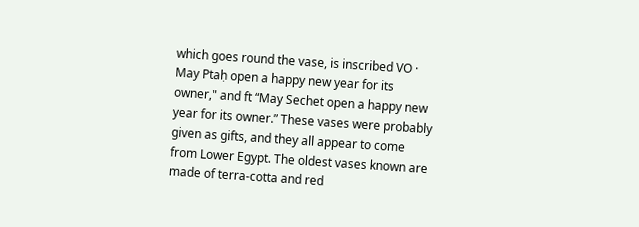which goes round the vase, is inscribed VO · May Ptaḥ open a happy new year for its owner," and ft “May Sechet open a happy new year for its owner.” These vases were probably given as gifts, and they all appear to come from Lower Egypt. The oldest vases known are made of terra-cotta and red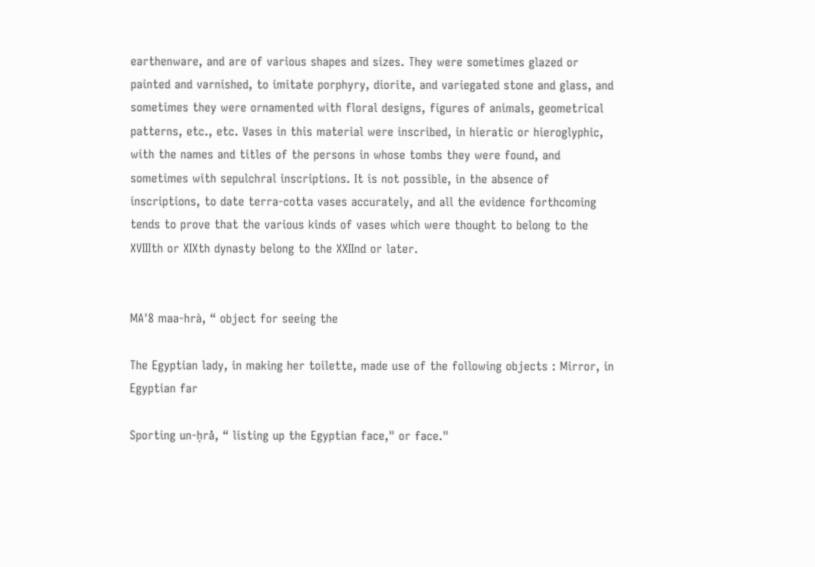earthenware, and are of various shapes and sizes. They were sometimes glazed or painted and varnished, to imitate porphyry, diorite, and variegated stone and glass, and sometimes they were ornamented with floral designs, figures of animals, geometrical patterns, etc., etc. Vases in this material were inscribed, in hieratic or hieroglyphic, with the names and titles of the persons in whose tombs they were found, and sometimes with sepulchral inscriptions. It is not possible, in the absence of inscriptions, to date terra-cotta vases accurately, and all the evidence forthcoming tends to prove that the various kinds of vases which were thought to belong to the XVIIIth or XIXth dynasty belong to the XXIInd or later.


MA'8 maa-hrà, “ object for seeing the

The Egyptian lady, in making her toilette, made use of the following objects : Mirror, in Egyptian far

Sporting un-ḥrå, “ listing up the Egyptian face," or face."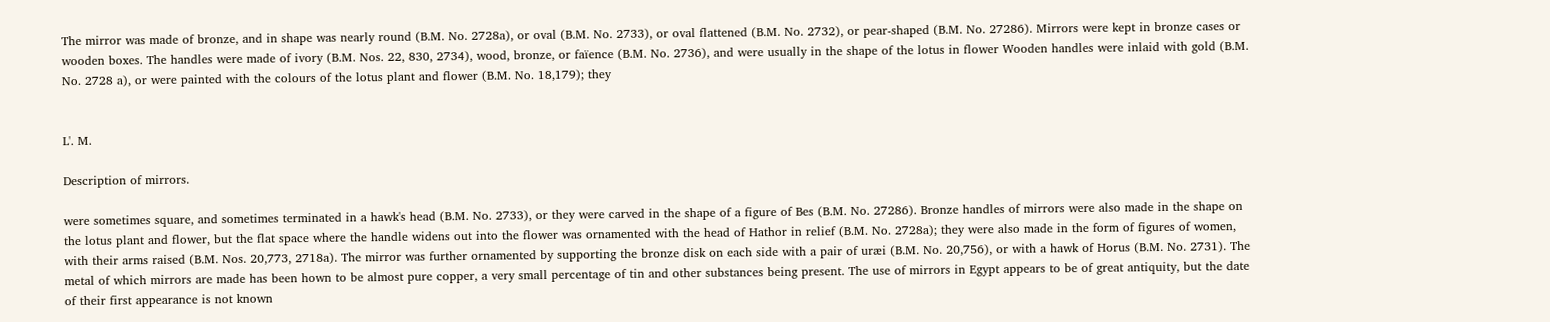The mirror was made of bronze, and in shape was nearly round (B.M. No. 2728a), or oval (B.M. No. 2733), or oval flattened (B.M. No. 2732), or pear-shaped (B.M. No. 27286). Mirrors were kept in bronze cases or wooden boxes. The handles were made of ivory (B.M. Nos. 22, 830, 2734), wood, bronze, or faïence (B.M. No. 2736), and were usually in the shape of the lotus in flower Wooden handles were inlaid with gold (B.M. No. 2728 a), or were painted with the colours of the lotus plant and flower (B.M. No. 18,179); they


L'. M.

Description of mirrors.

were sometimes square, and sometimes terminated in a hawk's head (B.M. No. 2733), or they were carved in the shape of a figure of Bes (B.M. No. 27286). Bronze handles of mirrors were also made in the shape on the lotus plant and flower, but the flat space where the handle widens out into the flower was ornamented with the head of Hathor in relief (B.M. No. 2728a); they were also made in the form of figures of women, with their arms raised (B.M. Nos. 20,773, 2718a). The mirror was further ornamented by supporting the bronze disk on each side with a pair of uræi (B.M. No. 20,756), or with a hawk of Horus (B.M. No. 2731). The metal of which mirrors are made has been hown to be almost pure copper, a very small percentage of tin and other substances being present. The use of mirrors in Egypt appears to be of great antiquity, but the date of their first appearance is not known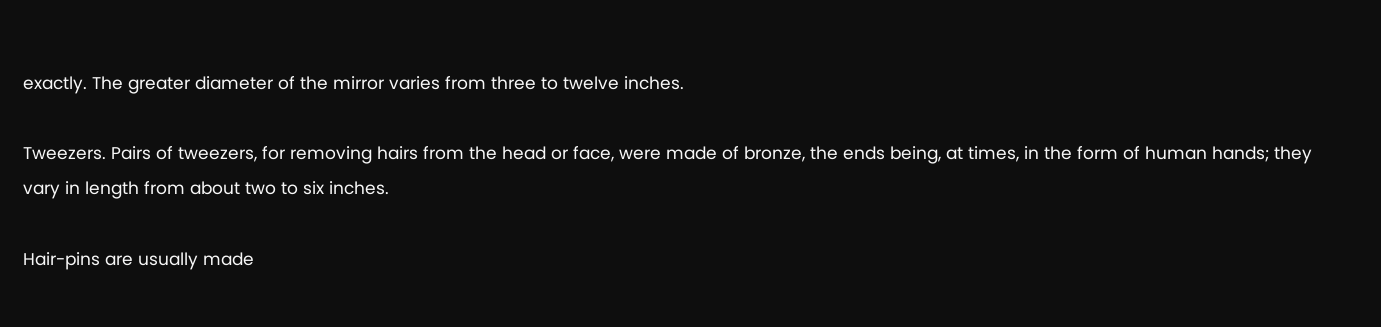exactly. The greater diameter of the mirror varies from three to twelve inches.

Tweezers. Pairs of tweezers, for removing hairs from the head or face, were made of bronze, the ends being, at times, in the form of human hands; they vary in length from about two to six inches.

Hair-pins are usually made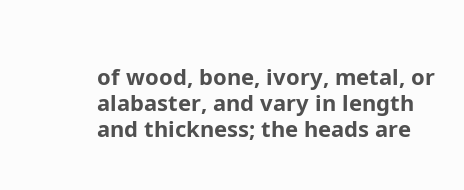of wood, bone, ivory, metal, or alabaster, and vary in length and thickness; the heads are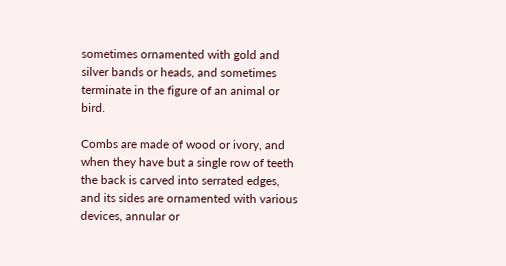sometimes ornamented with gold and silver bands or heads, and sometimes terminate in the figure of an animal or bird.

Combs are made of wood or ivory, and when they have but a single row of teeth the back is carved into serrated edges, and its sides are ornamented with various devices, annular or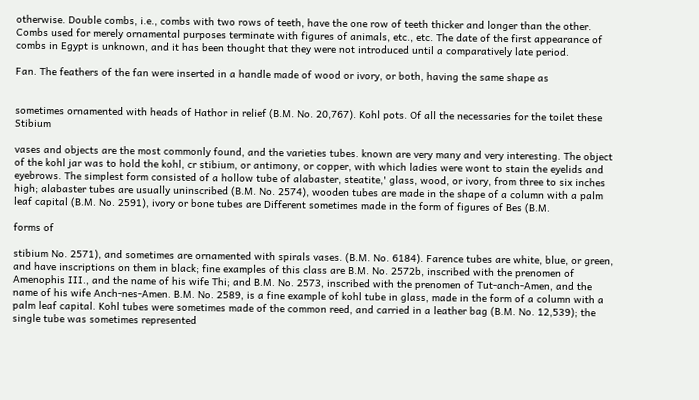otherwise. Double combs, i.e., combs with two rows of teeth, have the one row of teeth thicker and longer than the other. Combs used for merely ornamental purposes terminate with figures of animals, etc., etc. The date of the first appearance of combs in Egypt is unknown, and it has been thought that they were not introduced until a comparatively late period.

Fan. The feathers of the fan were inserted in a handle made of wood or ivory, or both, having the same shape as


sometimes ornamented with heads of Hathor in relief (B.M. No. 20,767). Kohl pots. Of all the necessaries for the toilet these Stibium

vases and objects are the most commonly found, and the varieties tubes. known are very many and very interesting. The object of the kohl jar was to hold the kohl, cr stibium, or antimony, or copper, with which ladies were wont to stain the eyelids and eyebrows. The simplest form consisted of a hollow tube of alabaster, steatite,' glass, wood, or ivory, from three to six inches high; alabaster tubes are usually uninscribed (B.M. No. 2574), wooden tubes are made in the shape of a column with a palm leaf capital (B.M. No. 2591), ivory or bone tubes are Different sometimes made in the form of figures of Bes (B.M.

forms of

stibium No. 2571), and sometimes are ornamented with spirals vases. (B.M. No. 6184). Farence tubes are white, blue, or green, and have inscriptions on them in black; fine examples of this class are B.M. No. 2572b, inscribed with the prenomen of Amenophis III., and the name of his wife Thi; and B.M. No. 2573, inscribed with the prenomen of Tut-anch-Amen, and the name of his wife Anch-nes-Amen. B.M. No. 2589, is a fine example of kohl tube in glass, made in the form of a column with a palm leaf capital. Kohl tubes were sometimes made of the common reed, and carried in a leather bag (B.M. No. 12,539); the single tube was sometimes represented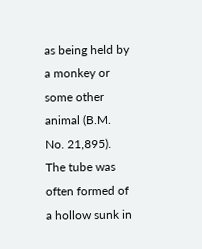as being held by a monkey or some other animal (B.M. No. 21,895). The tube was often formed of a hollow sunk in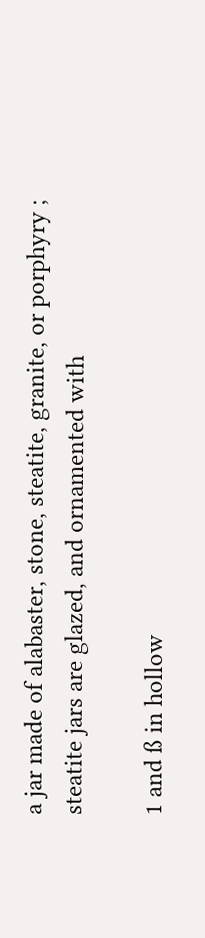a jar made of alabaster, stone, steatite, granite, or porphyry ; steatite jars are glazed, and ornamented with

1 and ß in hollow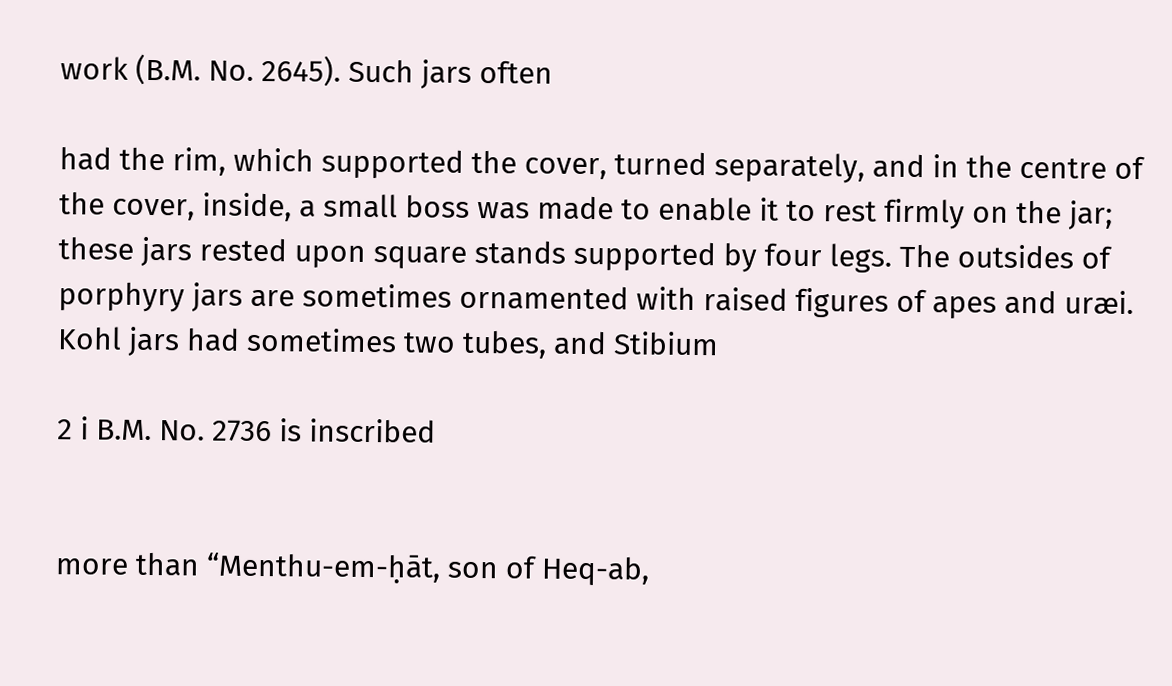work (B.M. No. 2645). Such jars often

had the rim, which supported the cover, turned separately, and in the centre of the cover, inside, a small boss was made to enable it to rest firmly on the jar; these jars rested upon square stands supported by four legs. The outsides of porphyry jars are sometimes ornamented with raised figures of apes and uræi. Kohl jars had sometimes two tubes, and Stibium

2 i B.M. No. 2736 is inscribed


more than “Menthu-em-ḥāt, son of Heq-ab,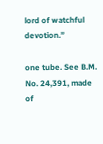lord of watchful devotion.”

one tube. See B.M. No. 24,391, made of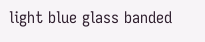light blue glass banded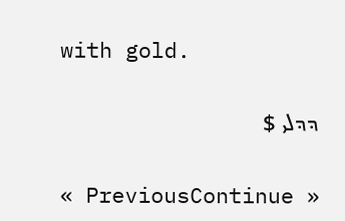with gold.


ܕܕܠܝ $


« PreviousContinue »